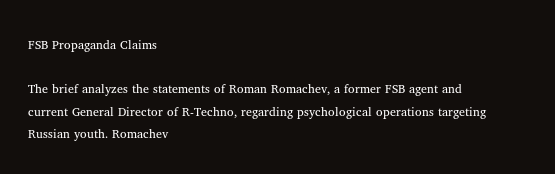FSB Propaganda Claims

The brief analyzes the statements of Roman Romachev, a former FSB agent and current General Director of R-Techno, regarding psychological operations targeting Russian youth. Romachev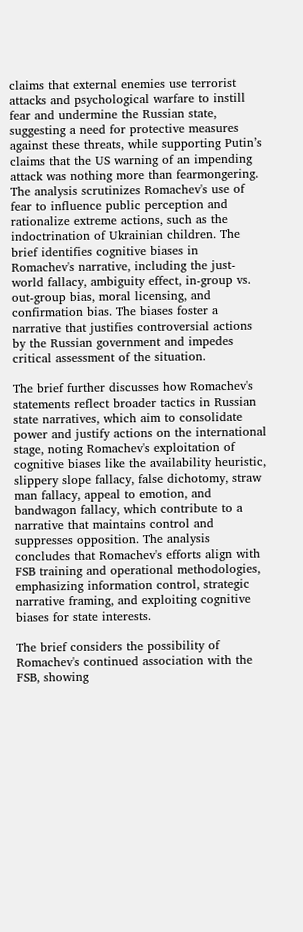claims that external enemies use terrorist attacks and psychological warfare to instill fear and undermine the Russian state, suggesting a need for protective measures against these threats, while supporting Putin’s claims that the US warning of an impending attack was nothing more than fearmongering. The analysis scrutinizes Romachev's use of fear to influence public perception and rationalize extreme actions, such as the indoctrination of Ukrainian children. The brief identifies cognitive biases in Romachev's narrative, including the just-world fallacy, ambiguity effect, in-group vs. out-group bias, moral licensing, and confirmation bias. The biases foster a narrative that justifies controversial actions by the Russian government and impedes critical assessment of the situation.

The brief further discusses how Romachev's statements reflect broader tactics in Russian state narratives, which aim to consolidate power and justify actions on the international stage, noting Romachev's exploitation of cognitive biases like the availability heuristic, slippery slope fallacy, false dichotomy, straw man fallacy, appeal to emotion, and bandwagon fallacy, which contribute to a narrative that maintains control and suppresses opposition. The analysis concludes that Romachev's efforts align with FSB training and operational methodologies, emphasizing information control, strategic narrative framing, and exploiting cognitive biases for state interests.

The brief considers the possibility of Romachev's continued association with the FSB, showing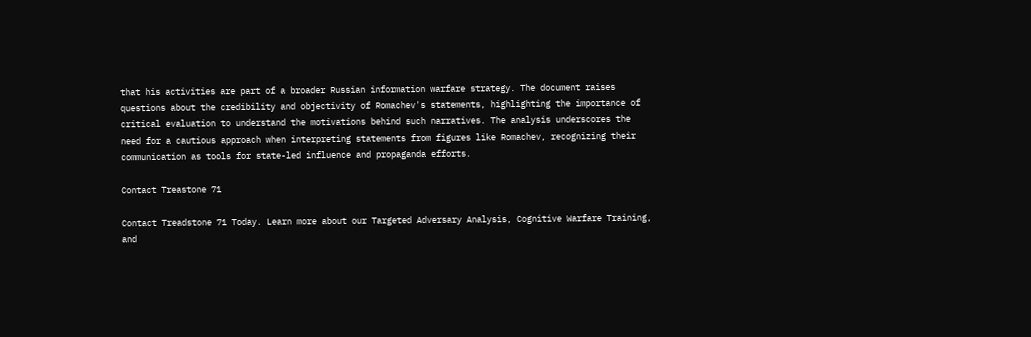that his activities are part of a broader Russian information warfare strategy. The document raises questions about the credibility and objectivity of Romachev's statements, highlighting the importance of critical evaluation to understand the motivations behind such narratives. The analysis underscores the need for a cautious approach when interpreting statements from figures like Romachev, recognizing their communication as tools for state-led influence and propaganda efforts.

Contact Treastone 71

Contact Treadstone 71 Today. Learn more about our Targeted Adversary Analysis, Cognitive Warfare Training, and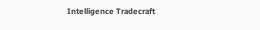Intelligence Tradecraft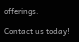offerings.

Contact us today!